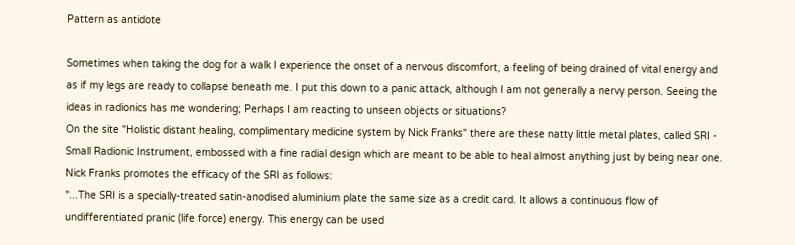Pattern as antidote

Sometimes when taking the dog for a walk I experience the onset of a nervous discomfort, a feeling of being drained of vital energy and as if my legs are ready to collapse beneath me. I put this down to a panic attack, although I am not generally a nervy person. Seeing the ideas in radionics has me wondering; Perhaps I am reacting to unseen objects or situations?
On the site "Holistic distant healing, complimentary medicine system by Nick Franks" there are these natty little metal plates, called SRI - Small Radionic Instrument, embossed with a fine radial design which are meant to be able to heal almost anything just by being near one. Nick Franks promotes the efficacy of the SRI as follows:
"...The SRI is a specially-treated satin-anodised aluminium plate the same size as a credit card. It allows a continuous flow of undifferentiated pranic (life force) energy. This energy can be used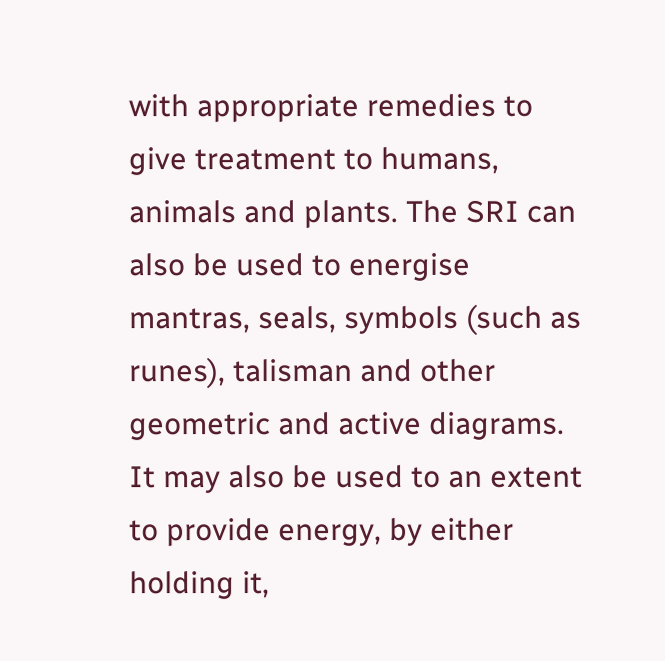with appropriate remedies to give treatment to humans, animals and plants. The SRI can also be used to energise mantras, seals, symbols (such as runes), talisman and other geometric and active diagrams. It may also be used to an extent to provide energy, by either holding it,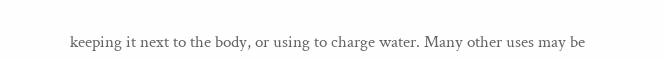keeping it next to the body, or using to charge water. Many other uses may be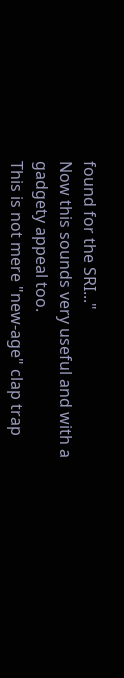found for the SRI..."
Now this sounds very useful and with a gadgety appeal too.
This is not mere "new-age" clap trap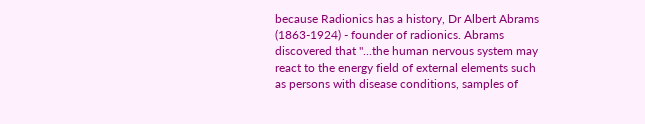because Radionics has a history, Dr Albert Abrams (1863-1924) - founder of radionics. Abrams discovered that "...the human nervous system may react to the energy field of external elements such as persons with disease conditions, samples of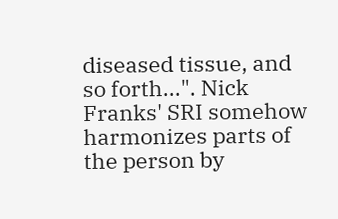diseased tissue, and so forth...". Nick Franks' SRI somehow harmonizes parts of the person by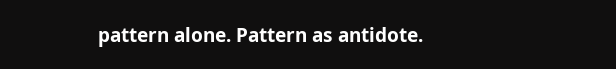pattern alone. Pattern as antidote.